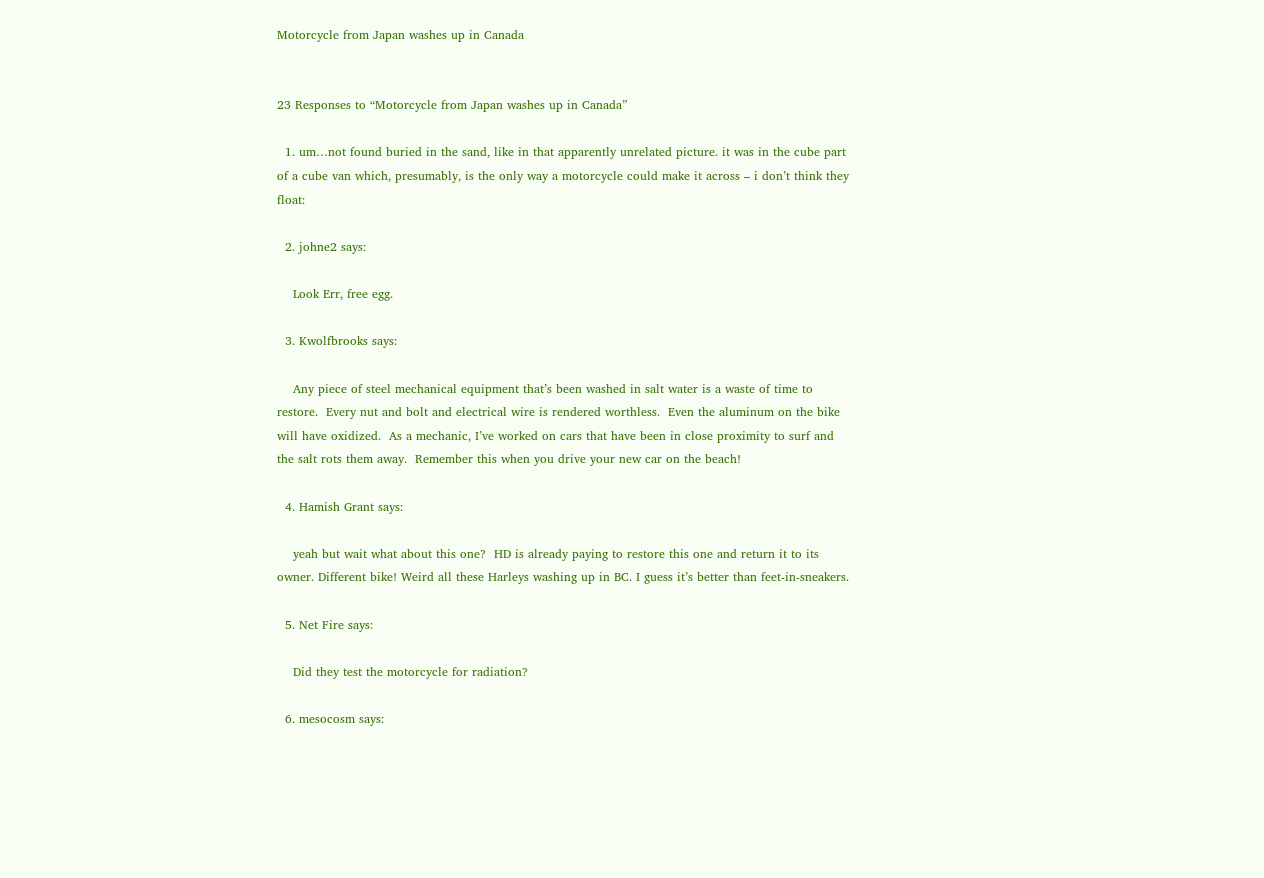Motorcycle from Japan washes up in Canada


23 Responses to “Motorcycle from Japan washes up in Canada”

  1. um…not found buried in the sand, like in that apparently unrelated picture. it was in the cube part of a cube van which, presumably, is the only way a motorcycle could make it across – i don’t think they float:

  2. johne2 says:

    Look Err, free egg.

  3. Kwolfbrooks says:

    Any piece of steel mechanical equipment that’s been washed in salt water is a waste of time to restore.  Every nut and bolt and electrical wire is rendered worthless.  Even the aluminum on the bike will have oxidized.  As a mechanic, I’ve worked on cars that have been in close proximity to surf and the salt rots them away.  Remember this when you drive your new car on the beach!

  4. Hamish Grant says:

    yeah but wait what about this one?  HD is already paying to restore this one and return it to its owner. Different bike! Weird all these Harleys washing up in BC. I guess it’s better than feet-in-sneakers.

  5. Net Fire says:

    Did they test the motorcycle for radiation?

  6. mesocosm says: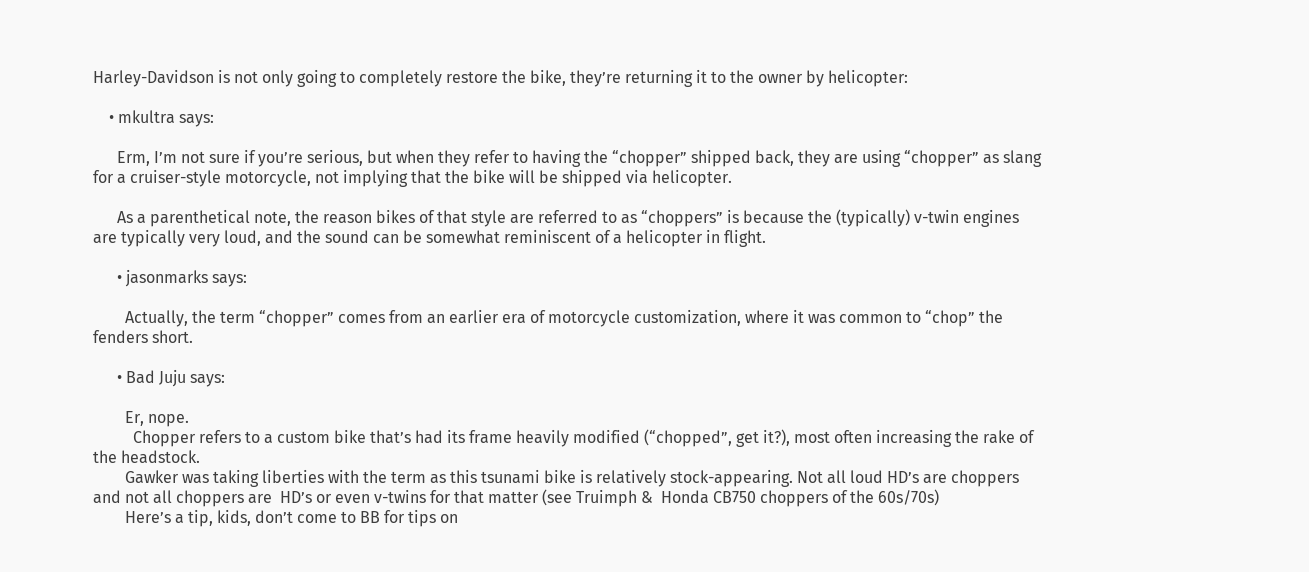Harley-Davidson is not only going to completely restore the bike, they’re returning it to the owner by helicopter:

    • mkultra says:

      Erm, I’m not sure if you’re serious, but when they refer to having the “chopper” shipped back, they are using “chopper” as slang for a cruiser-style motorcycle, not implying that the bike will be shipped via helicopter.

      As a parenthetical note, the reason bikes of that style are referred to as “choppers” is because the (typically) v-twin engines are typically very loud, and the sound can be somewhat reminiscent of a helicopter in flight.

      • jasonmarks says:

        Actually, the term “chopper” comes from an earlier era of motorcycle customization, where it was common to “chop” the fenders short.

      • Bad Juju says:

        Er, nope.
          Chopper refers to a custom bike that’s had its frame heavily modified (“chopped”, get it?), most often increasing the rake of the headstock.
        Gawker was taking liberties with the term as this tsunami bike is relatively stock-appearing. Not all loud HD’s are choppers and not all choppers are  HD’s or even v-twins for that matter (see Truimph &  Honda CB750 choppers of the 60s/70s)
        Here’s a tip, kids, don’t come to BB for tips on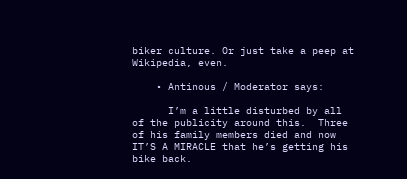biker culture. Or just take a peep at Wikipedia, even.

    • Antinous / Moderator says:

      I’m a little disturbed by all of the publicity around this.  Three of his family members died and now IT’S A MIRACLE that he’s getting his bike back.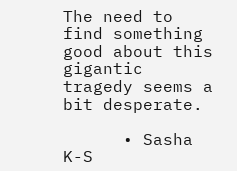The need to find something good about this gigantic tragedy seems a bit desperate.

      • Sasha K-S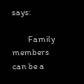says:

        Family members can be a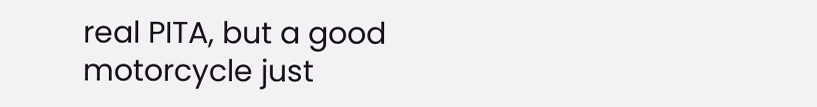real PITA, but a good motorcycle just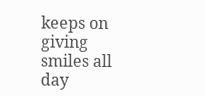keeps on giving smiles all day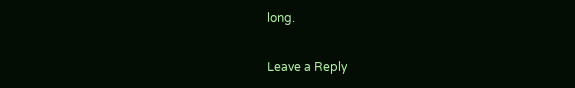long.

Leave a Reply